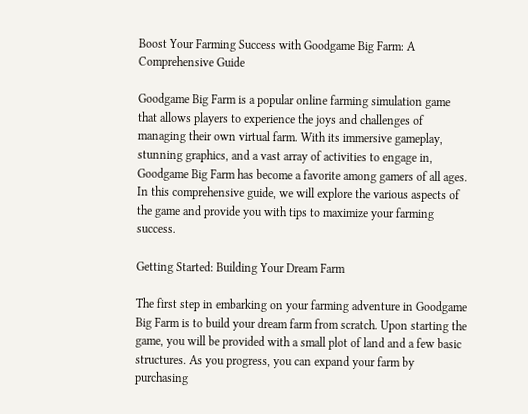Boost Your Farming Success with Goodgame Big Farm: A Comprehensive Guide

Goodgame Big Farm is a popular online farming simulation game that allows players to experience the joys and challenges of managing their own virtual farm. With its immersive gameplay, stunning graphics, and a vast array of activities to engage in, Goodgame Big Farm has become a favorite among gamers of all ages. In this comprehensive guide, we will explore the various aspects of the game and provide you with tips to maximize your farming success.

Getting Started: Building Your Dream Farm

The first step in embarking on your farming adventure in Goodgame Big Farm is to build your dream farm from scratch. Upon starting the game, you will be provided with a small plot of land and a few basic structures. As you progress, you can expand your farm by purchasing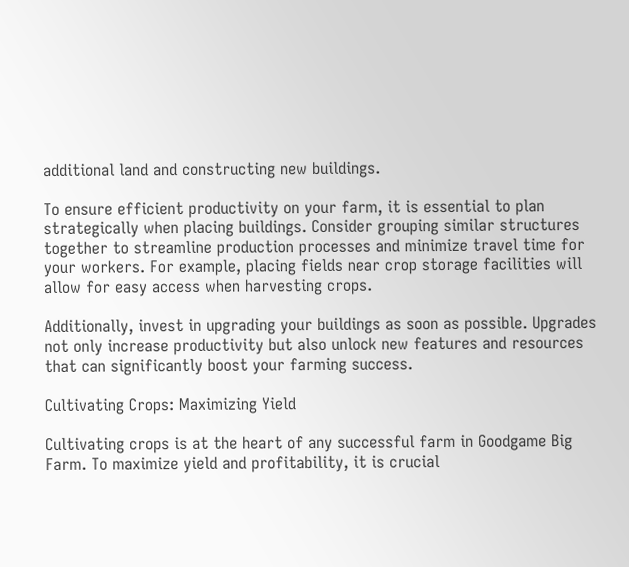additional land and constructing new buildings.

To ensure efficient productivity on your farm, it is essential to plan strategically when placing buildings. Consider grouping similar structures together to streamline production processes and minimize travel time for your workers. For example, placing fields near crop storage facilities will allow for easy access when harvesting crops.

Additionally, invest in upgrading your buildings as soon as possible. Upgrades not only increase productivity but also unlock new features and resources that can significantly boost your farming success.

Cultivating Crops: Maximizing Yield

Cultivating crops is at the heart of any successful farm in Goodgame Big Farm. To maximize yield and profitability, it is crucial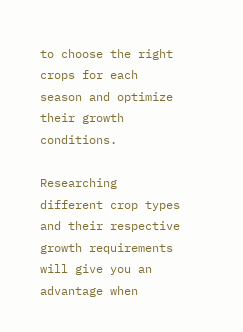to choose the right crops for each season and optimize their growth conditions.

Researching different crop types and their respective growth requirements will give you an advantage when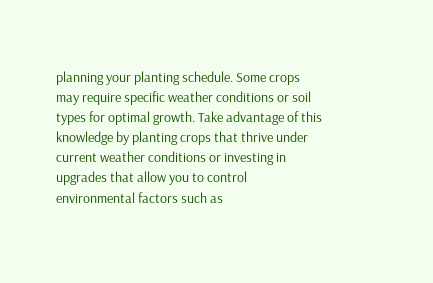planning your planting schedule. Some crops may require specific weather conditions or soil types for optimal growth. Take advantage of this knowledge by planting crops that thrive under current weather conditions or investing in upgrades that allow you to control environmental factors such as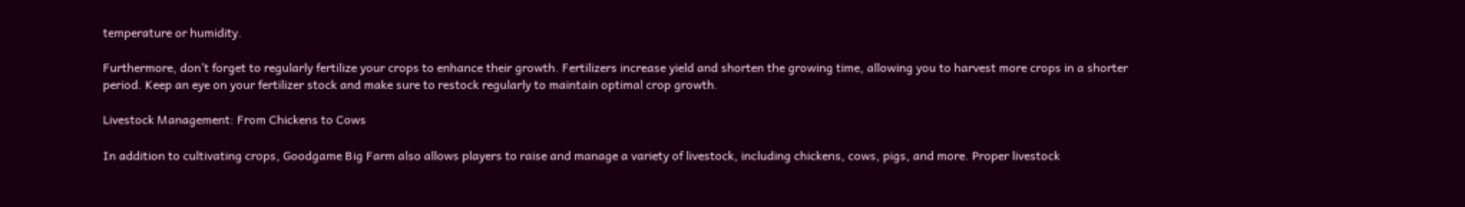temperature or humidity.

Furthermore, don’t forget to regularly fertilize your crops to enhance their growth. Fertilizers increase yield and shorten the growing time, allowing you to harvest more crops in a shorter period. Keep an eye on your fertilizer stock and make sure to restock regularly to maintain optimal crop growth.

Livestock Management: From Chickens to Cows

In addition to cultivating crops, Goodgame Big Farm also allows players to raise and manage a variety of livestock, including chickens, cows, pigs, and more. Proper livestock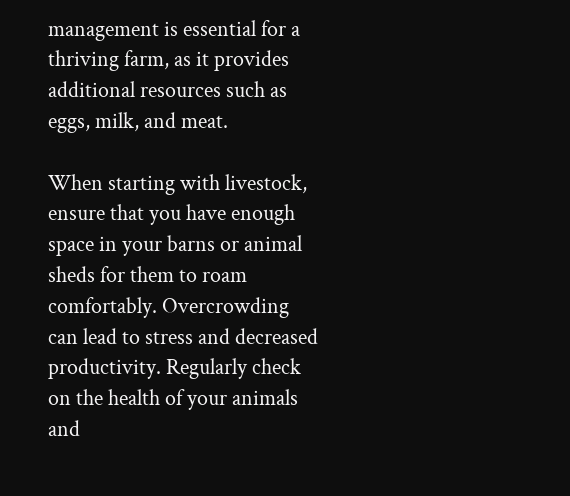management is essential for a thriving farm, as it provides additional resources such as eggs, milk, and meat.

When starting with livestock, ensure that you have enough space in your barns or animal sheds for them to roam comfortably. Overcrowding can lead to stress and decreased productivity. Regularly check on the health of your animals and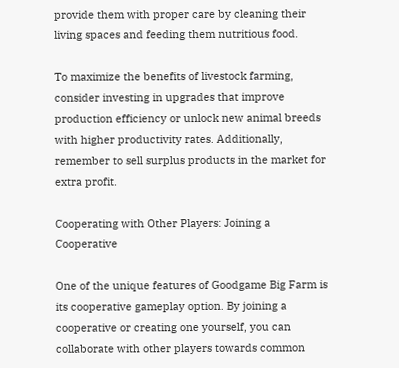provide them with proper care by cleaning their living spaces and feeding them nutritious food.

To maximize the benefits of livestock farming, consider investing in upgrades that improve production efficiency or unlock new animal breeds with higher productivity rates. Additionally, remember to sell surplus products in the market for extra profit.

Cooperating with Other Players: Joining a Cooperative

One of the unique features of Goodgame Big Farm is its cooperative gameplay option. By joining a cooperative or creating one yourself, you can collaborate with other players towards common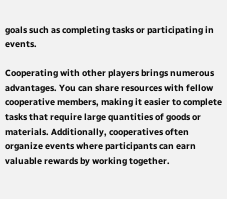goals such as completing tasks or participating in events.

Cooperating with other players brings numerous advantages. You can share resources with fellow cooperative members, making it easier to complete tasks that require large quantities of goods or materials. Additionally, cooperatives often organize events where participants can earn valuable rewards by working together.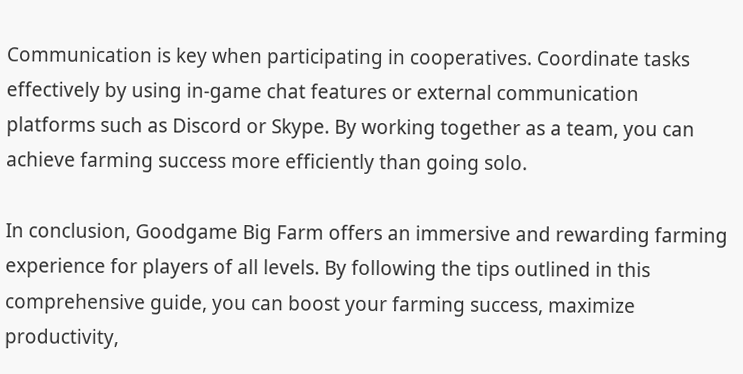Communication is key when participating in cooperatives. Coordinate tasks effectively by using in-game chat features or external communication platforms such as Discord or Skype. By working together as a team, you can achieve farming success more efficiently than going solo.

In conclusion, Goodgame Big Farm offers an immersive and rewarding farming experience for players of all levels. By following the tips outlined in this comprehensive guide, you can boost your farming success, maximize productivity,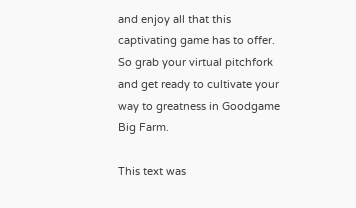and enjoy all that this captivating game has to offer. So grab your virtual pitchfork and get ready to cultivate your way to greatness in Goodgame Big Farm.

This text was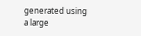generated using a large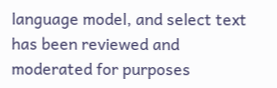language model, and select text has been reviewed and moderated for purposes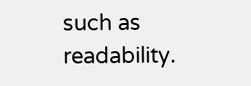such as readability.